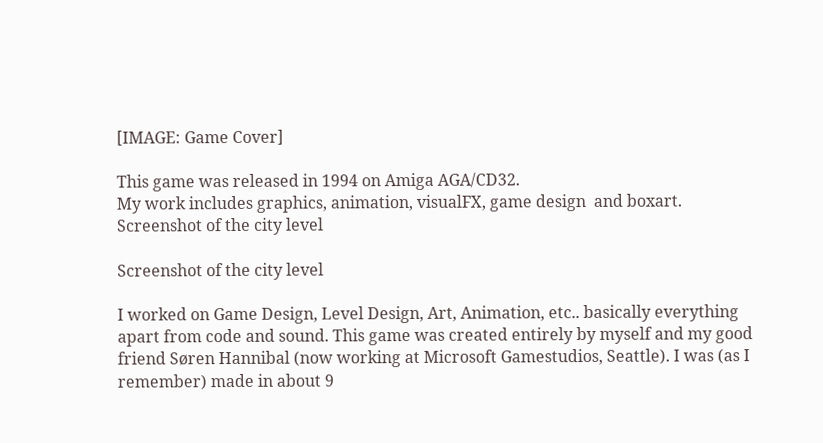[IMAGE: Game Cover]

This game was released in 1994 on Amiga AGA/CD32.
My work includes graphics, animation, visualFX, game design  and boxart.
Screenshot of the city level

Screenshot of the city level

I worked on Game Design, Level Design, Art, Animation, etc.. basically everything apart from code and sound. This game was created entirely by myself and my good friend Søren Hannibal (now working at Microsoft Gamestudios, Seattle). I was (as I remember) made in about 9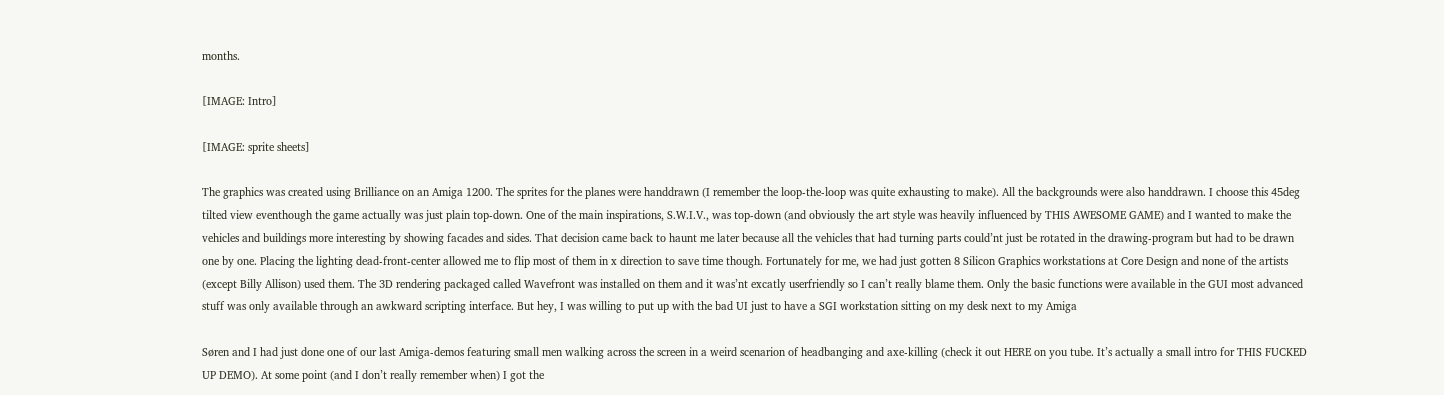months.

[IMAGE: Intro]

[IMAGE: sprite sheets]

The graphics was created using Brilliance on an Amiga 1200. The sprites for the planes were handdrawn (I remember the loop-the-loop was quite exhausting to make). All the backgrounds were also handdrawn. I choose this 45deg tilted view eventhough the game actually was just plain top-down. One of the main inspirations, S.W.I.V., was top-down (and obviously the art style was heavily influenced by THIS AWESOME GAME) and I wanted to make the vehicles and buildings more interesting by showing facades and sides. That decision came back to haunt me later because all the vehicles that had turning parts could’nt just be rotated in the drawing-program but had to be drawn one by one. Placing the lighting dead-front-center allowed me to flip most of them in x direction to save time though. Fortunately for me, we had just gotten 8 Silicon Graphics workstations at Core Design and none of the artists (except Billy Allison) used them. The 3D rendering packaged called Wavefront was installed on them and it was’nt excatly userfriendly so I can’t really blame them. Only the basic functions were available in the GUI most advanced stuff was only available through an awkward scripting interface. But hey, I was willing to put up with the bad UI just to have a SGI workstation sitting on my desk next to my Amiga

Søren and I had just done one of our last Amiga-demos featuring small men walking across the screen in a weird scenarion of headbanging and axe-killing (check it out HERE on you tube. It’s actually a small intro for THIS FUCKED UP DEMO). At some point (and I don’t really remember when) I got the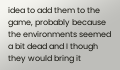idea to add them to the game, probably because the environments seemed a bit dead and I though they would bring it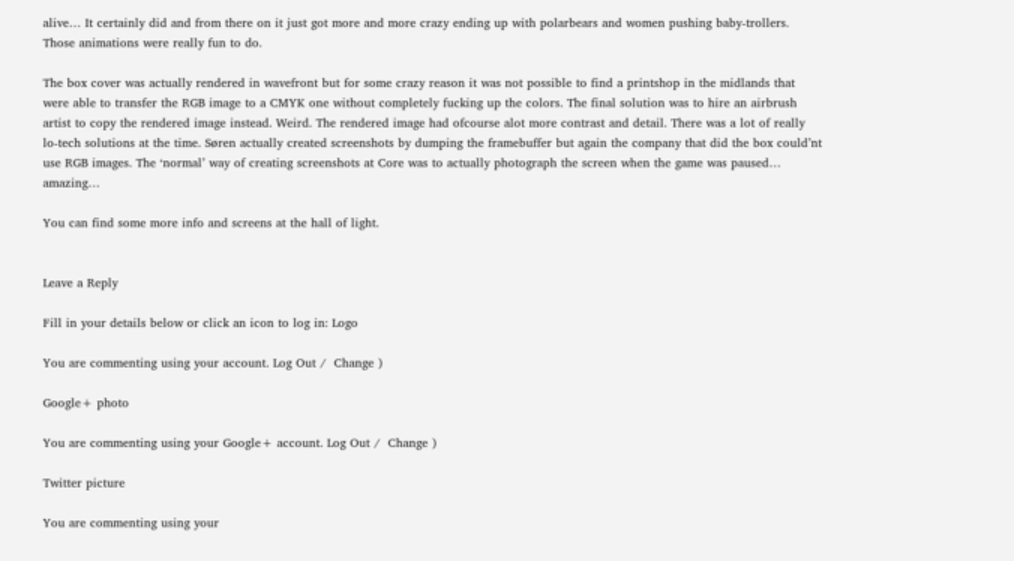alive… It certainly did and from there on it just got more and more crazy ending up with polarbears and women pushing baby-trollers. Those animations were really fun to do.

The box cover was actually rendered in wavefront but for some crazy reason it was not possible to find a printshop in the midlands that were able to transfer the RGB image to a CMYK one without completely fucking up the colors. The final solution was to hire an airbrush artist to copy the rendered image instead. Weird. The rendered image had ofcourse alot more contrast and detail. There was a lot of really lo-tech solutions at the time. Søren actually created screenshots by dumping the framebuffer but again the company that did the box could’nt use RGB images. The ‘normal’ way of creating screenshots at Core was to actually photograph the screen when the game was paused… amazing…

You can find some more info and screens at the hall of light.


Leave a Reply

Fill in your details below or click an icon to log in: Logo

You are commenting using your account. Log Out /  Change )

Google+ photo

You are commenting using your Google+ account. Log Out /  Change )

Twitter picture

You are commenting using your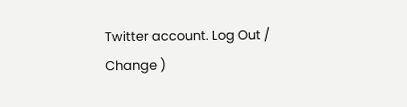Twitter account. Log Out /  Change )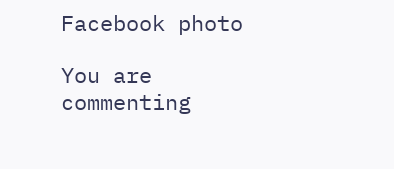Facebook photo

You are commenting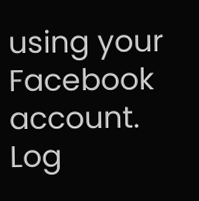using your Facebook account. Log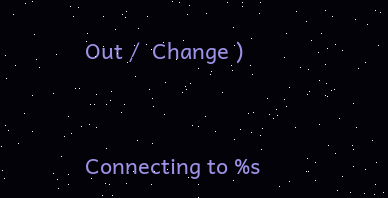Out /  Change )


Connecting to %s